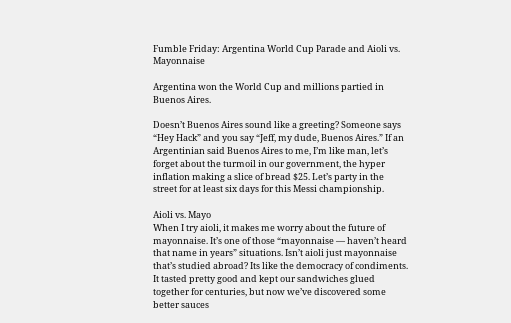Fumble Friday: Argentina World Cup Parade and Aioli vs. Mayonnaise

Argentina won the World Cup and millions partied in Buenos Aires.

Doesn’t Buenos Aires sound like a greeting? Someone says “Hey Hack” and you say “Jeff, my dude, Buenos Aires.” If an Argentinian said Buenos Aires to me, I’m like man, let’s forget about the turmoil in our government, the hyper inflation making a slice of bread $25. Let’s party in the street for at least six days for this Messi championship.

Aioli vs. Mayo
When I try aioli, it makes me worry about the future of mayonnaise. It’s one of those “mayonnaise — haven’t heard that name in years” situations. Isn’t aioli just mayonnaise that’s studied abroad? Its like the democracy of condiments. It tasted pretty good and kept our sandwiches glued together for centuries, but now we’ve discovered some better sauces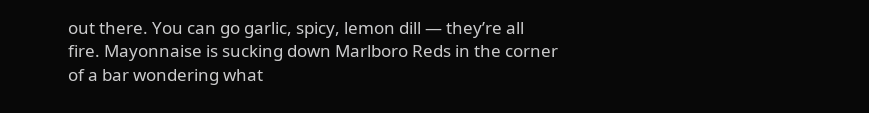out there. You can go garlic, spicy, lemon dill — they’re all fire. Mayonnaise is sucking down Marlboro Reds in the corner of a bar wondering what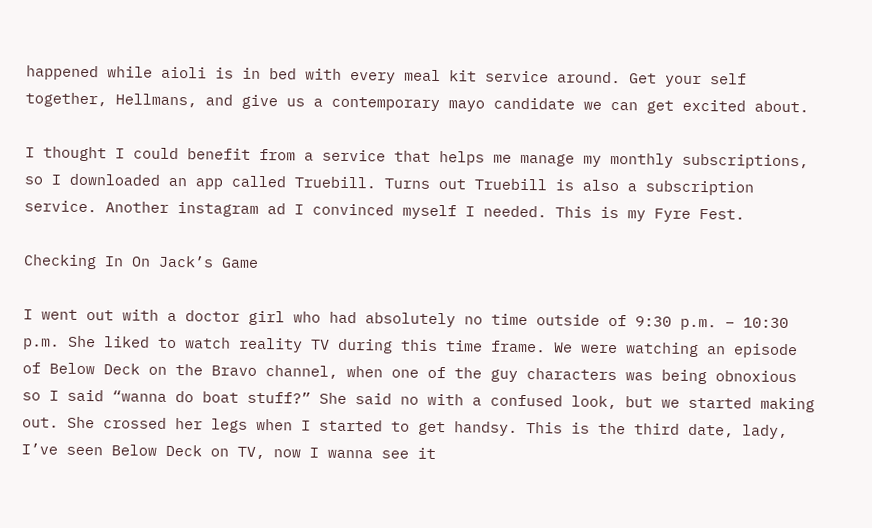happened while aioli is in bed with every meal kit service around. Get your self together, Hellmans, and give us a contemporary mayo candidate we can get excited about.

I thought I could benefit from a service that helps me manage my monthly subscriptions, so I downloaded an app called Truebill. Turns out Truebill is also a subscription service. Another instagram ad I convinced myself I needed. This is my Fyre Fest.

Checking In On Jack’s Game

I went out with a doctor girl who had absolutely no time outside of 9:30 p.m. – 10:30 p.m. She liked to watch reality TV during this time frame. We were watching an episode of Below Deck on the Bravo channel, when one of the guy characters was being obnoxious so I said “wanna do boat stuff?” She said no with a confused look, but we started making out. She crossed her legs when I started to get handsy. This is the third date, lady, I’ve seen Below Deck on TV, now I wanna see it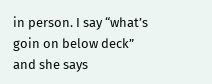in person. I say “what’s goin on below deck” and she says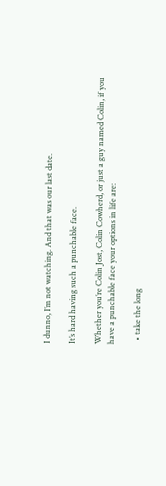I dunno, I’m not watching. And that was our last date.

It’s hard having such a punchable face.

Whether you’re Colin Jost, Colin Cowherd, or just a guy named Colin, if you have a punchable face your options in life are:

  • take the long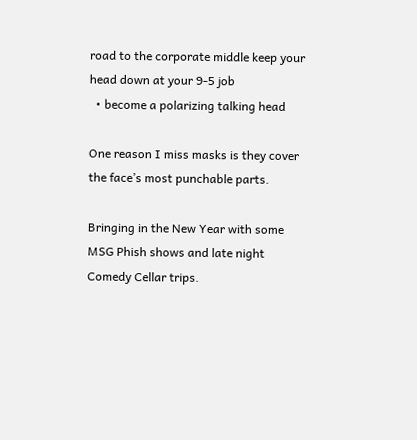road to the corporate middle keep your head down at your 9-5 job
  • become a polarizing talking head

One reason I miss masks is they cover the face’s most punchable parts.

Bringing in the New Year with some MSG Phish shows and late night Comedy Cellar trips.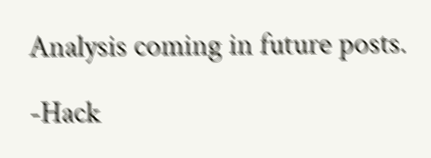Analysis coming in future posts.

-Hack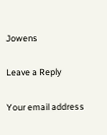Jowens

Leave a Reply

Your email address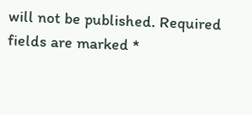will not be published. Required fields are marked *